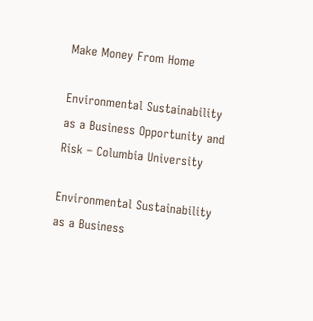Make Money From Home

Environmental Sustainability as a Business Opportunity and Risk – Columbia University

Environmental Sustainability as a Business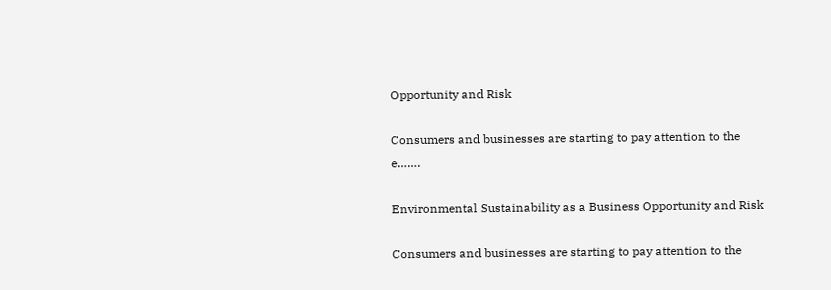Opportunity and Risk

Consumers and businesses are starting to pay attention to the e…….

Environmental Sustainability as a Business Opportunity and Risk

Consumers and businesses are starting to pay attention to the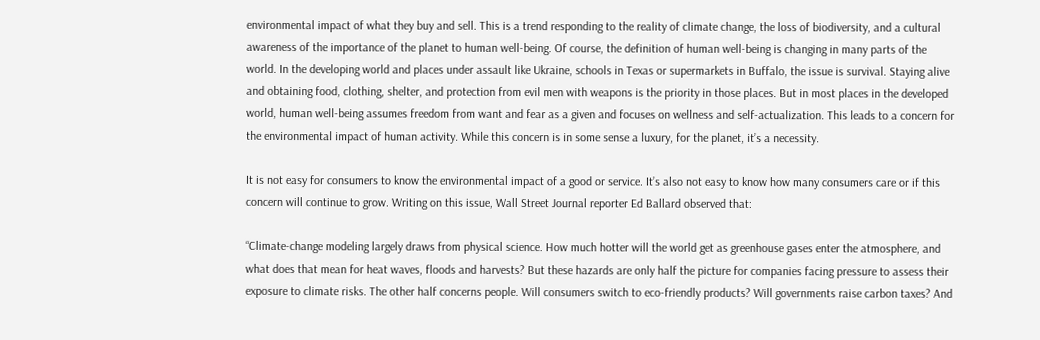environmental impact of what they buy and sell. This is a trend responding to the reality of climate change, the loss of biodiversity, and a cultural awareness of the importance of the planet to human well-being. Of course, the definition of human well-being is changing in many parts of the world. In the developing world and places under assault like Ukraine, schools in Texas or supermarkets in Buffalo, the issue is survival. Staying alive and obtaining food, clothing, shelter, and protection from evil men with weapons is the priority in those places. But in most places in the developed world, human well-being assumes freedom from want and fear as a given and focuses on wellness and self-actualization. This leads to a concern for the environmental impact of human activity. While this concern is in some sense a luxury, for the planet, it’s a necessity.

It is not easy for consumers to know the environmental impact of a good or service. It’s also not easy to know how many consumers care or if this concern will continue to grow. Writing on this issue, Wall Street Journal reporter Ed Ballard observed that:

“Climate-change modeling largely draws from physical science. How much hotter will the world get as greenhouse gases enter the atmosphere, and what does that mean for heat waves, floods and harvests? But these hazards are only half the picture for companies facing pressure to assess their exposure to climate risks. The other half concerns people. Will consumers switch to eco-friendly products? Will governments raise carbon taxes? And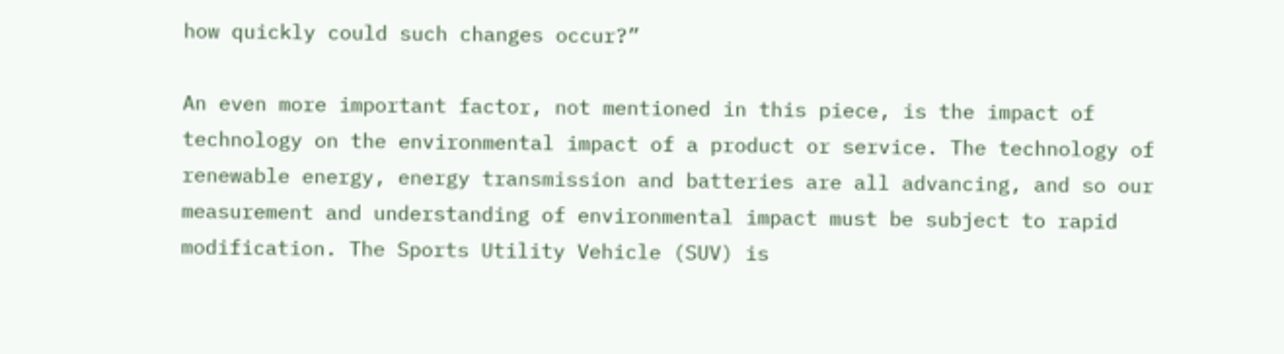how quickly could such changes occur?”

An even more important factor, not mentioned in this piece, is the impact of technology on the environmental impact of a product or service. The technology of renewable energy, energy transmission and batteries are all advancing, and so our measurement and understanding of environmental impact must be subject to rapid modification. The Sports Utility Vehicle (SUV) is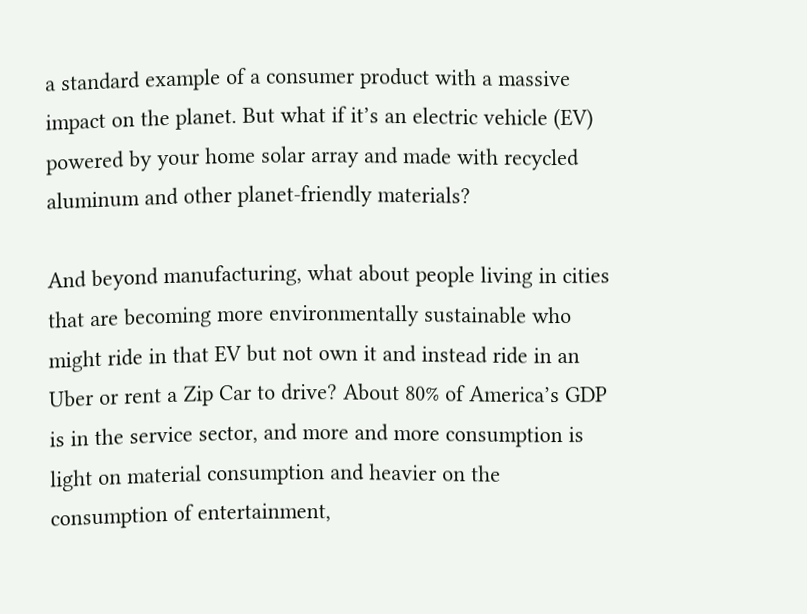a standard example of a consumer product with a massive impact on the planet. But what if it’s an electric vehicle (EV) powered by your home solar array and made with recycled aluminum and other planet-friendly materials?

And beyond manufacturing, what about people living in cities that are becoming more environmentally sustainable who might ride in that EV but not own it and instead ride in an Uber or rent a Zip Car to drive? About 80% of America’s GDP is in the service sector, and more and more consumption is light on material consumption and heavier on the consumption of entertainment,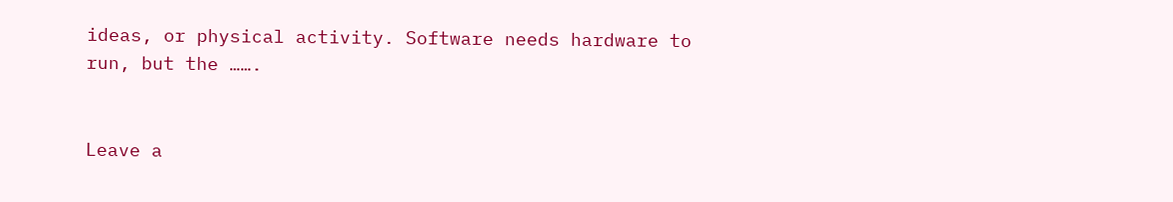ideas, or physical activity. Software needs hardware to run, but the …….


Leave a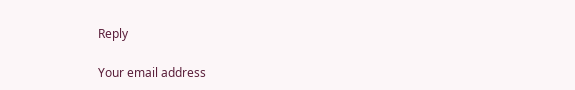Reply

Your email address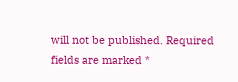will not be published. Required fields are marked *